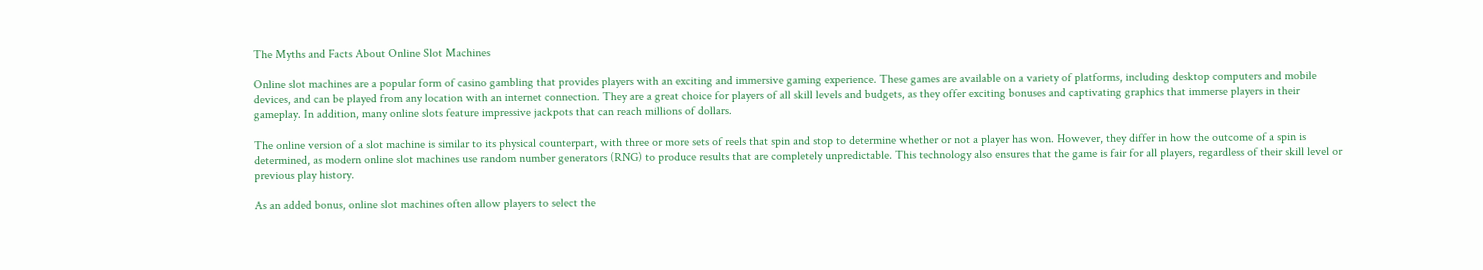The Myths and Facts About Online Slot Machines

Online slot machines are a popular form of casino gambling that provides players with an exciting and immersive gaming experience. These games are available on a variety of platforms, including desktop computers and mobile devices, and can be played from any location with an internet connection. They are a great choice for players of all skill levels and budgets, as they offer exciting bonuses and captivating graphics that immerse players in their gameplay. In addition, many online slots feature impressive jackpots that can reach millions of dollars.

The online version of a slot machine is similar to its physical counterpart, with three or more sets of reels that spin and stop to determine whether or not a player has won. However, they differ in how the outcome of a spin is determined, as modern online slot machines use random number generators (RNG) to produce results that are completely unpredictable. This technology also ensures that the game is fair for all players, regardless of their skill level or previous play history.

As an added bonus, online slot machines often allow players to select the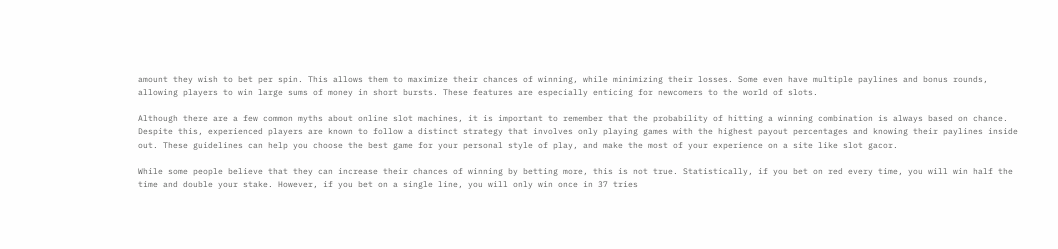amount they wish to bet per spin. This allows them to maximize their chances of winning, while minimizing their losses. Some even have multiple paylines and bonus rounds, allowing players to win large sums of money in short bursts. These features are especially enticing for newcomers to the world of slots.

Although there are a few common myths about online slot machines, it is important to remember that the probability of hitting a winning combination is always based on chance. Despite this, experienced players are known to follow a distinct strategy that involves only playing games with the highest payout percentages and knowing their paylines inside out. These guidelines can help you choose the best game for your personal style of play, and make the most of your experience on a site like slot gacor.

While some people believe that they can increase their chances of winning by betting more, this is not true. Statistically, if you bet on red every time, you will win half the time and double your stake. However, if you bet on a single line, you will only win once in 37 tries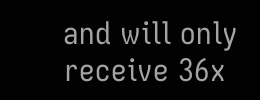and will only receive 36x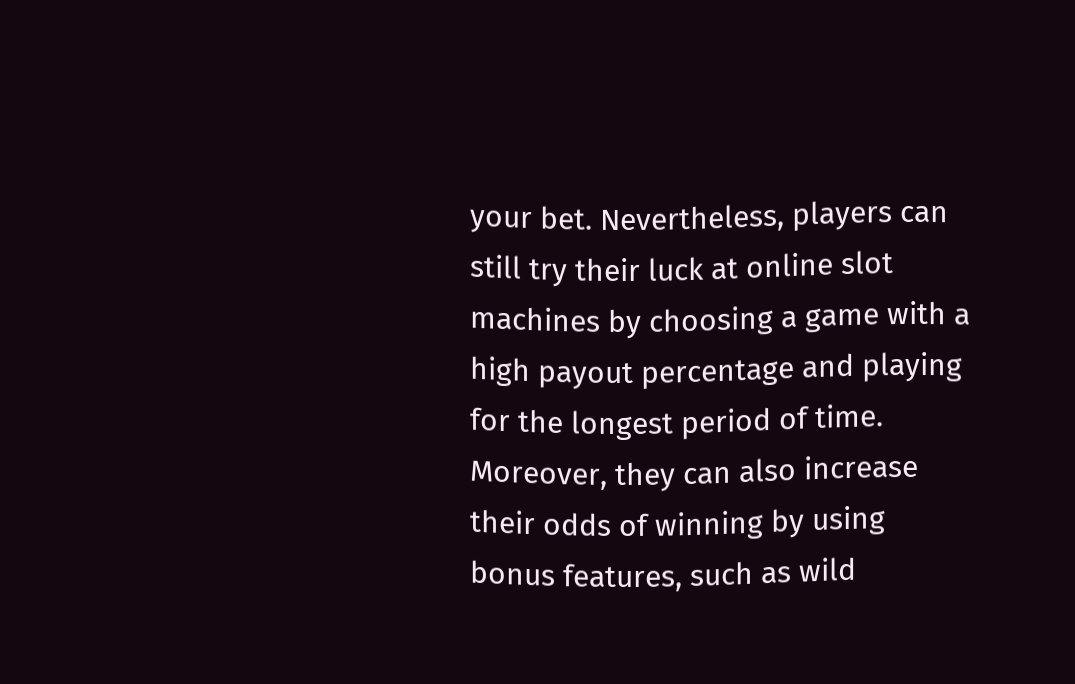your bet. Nevertheless, players can still try their luck at online slot machines by choosing a game with a high payout percentage and playing for the longest period of time. Moreover, they can also increase their odds of winning by using bonus features, such as wild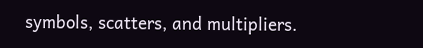symbols, scatters, and multipliers.